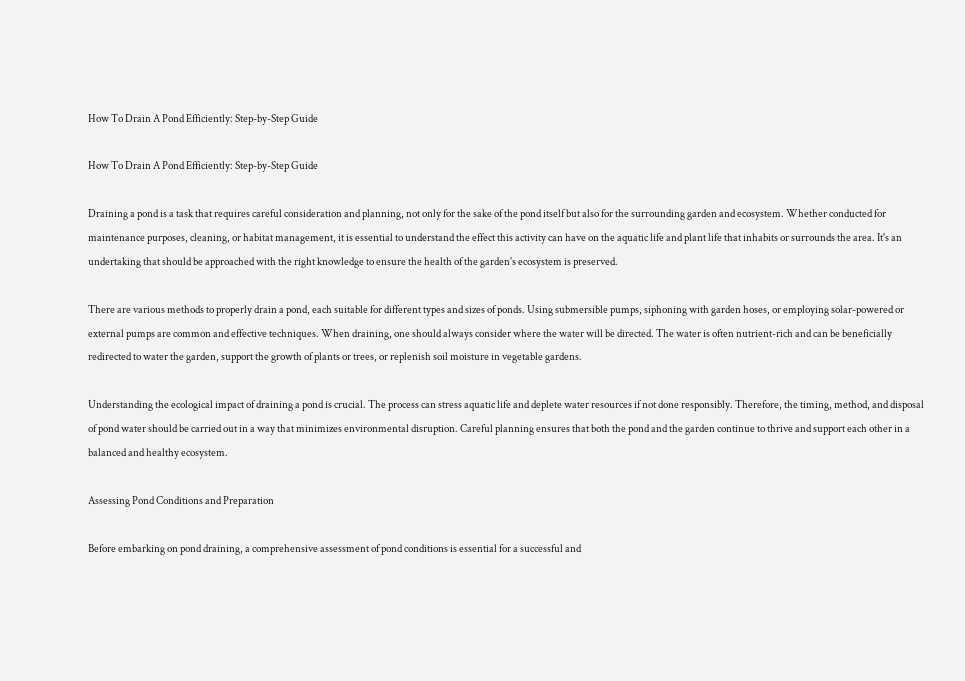How To Drain A Pond Efficiently: Step-by-Step Guide

How To Drain A Pond Efficiently: Step-by-Step Guide

Draining a pond is a task that requires careful consideration and planning, not only for the sake of the pond itself but also for the surrounding garden and ecosystem. Whether conducted for maintenance purposes, cleaning, or habitat management, it is essential to understand the effect this activity can have on the aquatic life and plant life that inhabits or surrounds the area. It's an undertaking that should be approached with the right knowledge to ensure the health of the garden's ecosystem is preserved.

There are various methods to properly drain a pond, each suitable for different types and sizes of ponds. Using submersible pumps, siphoning with garden hoses, or employing solar-powered or external pumps are common and effective techniques. When draining, one should always consider where the water will be directed. The water is often nutrient-rich and can be beneficially redirected to water the garden, support the growth of plants or trees, or replenish soil moisture in vegetable gardens.

Understanding the ecological impact of draining a pond is crucial. The process can stress aquatic life and deplete water resources if not done responsibly. Therefore, the timing, method, and disposal of pond water should be carried out in a way that minimizes environmental disruption. Careful planning ensures that both the pond and the garden continue to thrive and support each other in a balanced and healthy ecosystem.

Assessing Pond Conditions and Preparation

Before embarking on pond draining, a comprehensive assessment of pond conditions is essential for a successful and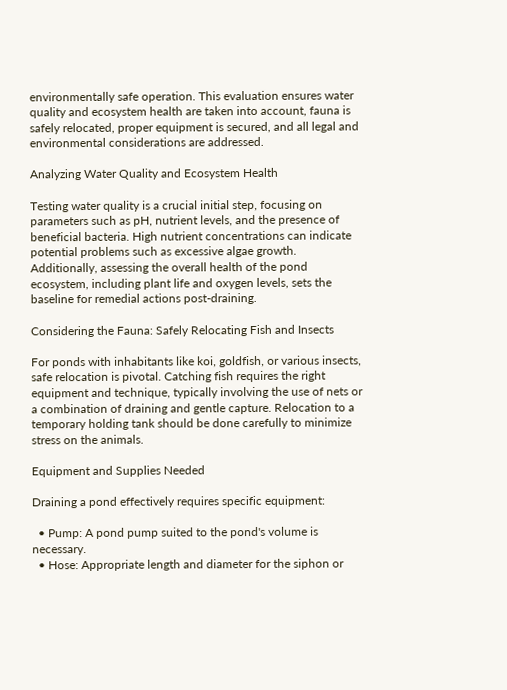environmentally safe operation. This evaluation ensures water quality and ecosystem health are taken into account, fauna is safely relocated, proper equipment is secured, and all legal and environmental considerations are addressed.

Analyzing Water Quality and Ecosystem Health

Testing water quality is a crucial initial step, focusing on parameters such as pH, nutrient levels, and the presence of beneficial bacteria. High nutrient concentrations can indicate potential problems such as excessive algae growth. Additionally, assessing the overall health of the pond ecosystem, including plant life and oxygen levels, sets the baseline for remedial actions post-draining.

Considering the Fauna: Safely Relocating Fish and Insects

For ponds with inhabitants like koi, goldfish, or various insects, safe relocation is pivotal. Catching fish requires the right equipment and technique, typically involving the use of nets or a combination of draining and gentle capture. Relocation to a temporary holding tank should be done carefully to minimize stress on the animals.

Equipment and Supplies Needed

Draining a pond effectively requires specific equipment:

  • Pump: A pond pump suited to the pond's volume is necessary.
  • Hose: Appropriate length and diameter for the siphon or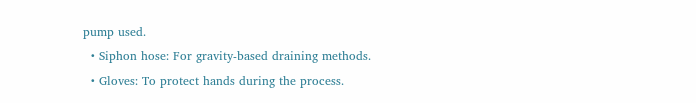pump used.
  • Siphon hose: For gravity-based draining methods.
  • Gloves: To protect hands during the process.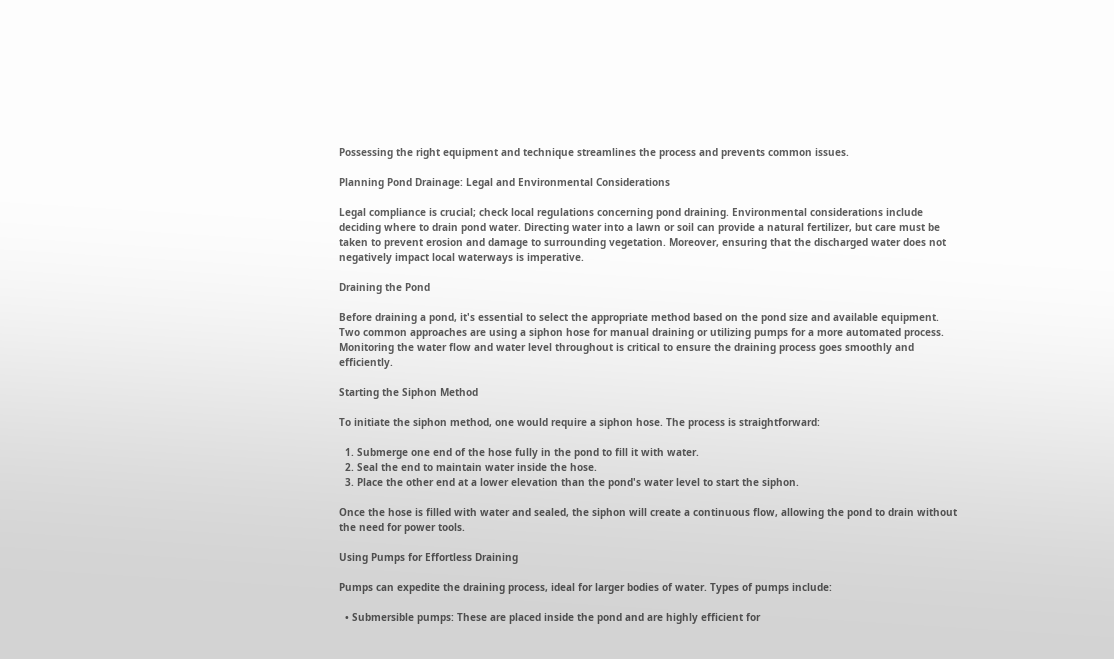Possessing the right equipment and technique streamlines the process and prevents common issues.

Planning Pond Drainage: Legal and Environmental Considerations

Legal compliance is crucial; check local regulations concerning pond draining. Environmental considerations include deciding where to drain pond water. Directing water into a lawn or soil can provide a natural fertilizer, but care must be taken to prevent erosion and damage to surrounding vegetation. Moreover, ensuring that the discharged water does not negatively impact local waterways is imperative.

Draining the Pond

Before draining a pond, it's essential to select the appropriate method based on the pond size and available equipment. Two common approaches are using a siphon hose for manual draining or utilizing pumps for a more automated process. Monitoring the water flow and water level throughout is critical to ensure the draining process goes smoothly and efficiently.

Starting the Siphon Method

To initiate the siphon method, one would require a siphon hose. The process is straightforward:

  1. Submerge one end of the hose fully in the pond to fill it with water.
  2. Seal the end to maintain water inside the hose.
  3. Place the other end at a lower elevation than the pond's water level to start the siphon.

Once the hose is filled with water and sealed, the siphon will create a continuous flow, allowing the pond to drain without the need for power tools.

Using Pumps for Effortless Draining

Pumps can expedite the draining process, ideal for larger bodies of water. Types of pumps include:

  • Submersible pumps: These are placed inside the pond and are highly efficient for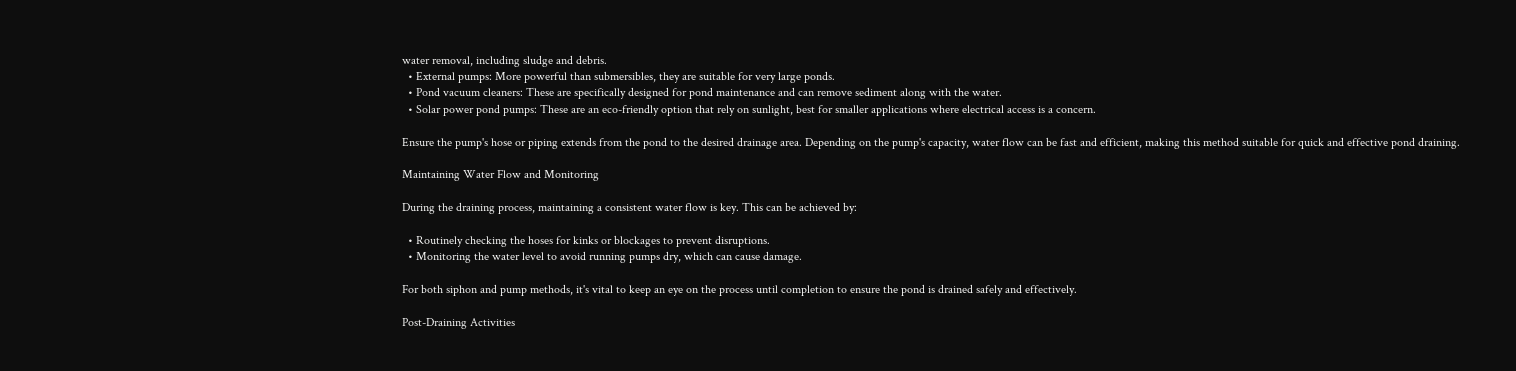water removal, including sludge and debris.
  • External pumps: More powerful than submersibles, they are suitable for very large ponds.
  • Pond vacuum cleaners: These are specifically designed for pond maintenance and can remove sediment along with the water.
  • Solar power pond pumps: These are an eco-friendly option that rely on sunlight, best for smaller applications where electrical access is a concern.

Ensure the pump's hose or piping extends from the pond to the desired drainage area. Depending on the pump's capacity, water flow can be fast and efficient, making this method suitable for quick and effective pond draining.

Maintaining Water Flow and Monitoring

During the draining process, maintaining a consistent water flow is key. This can be achieved by:

  • Routinely checking the hoses for kinks or blockages to prevent disruptions.
  • Monitoring the water level to avoid running pumps dry, which can cause damage.

For both siphon and pump methods, it's vital to keep an eye on the process until completion to ensure the pond is drained safely and effectively.

Post-Draining Activities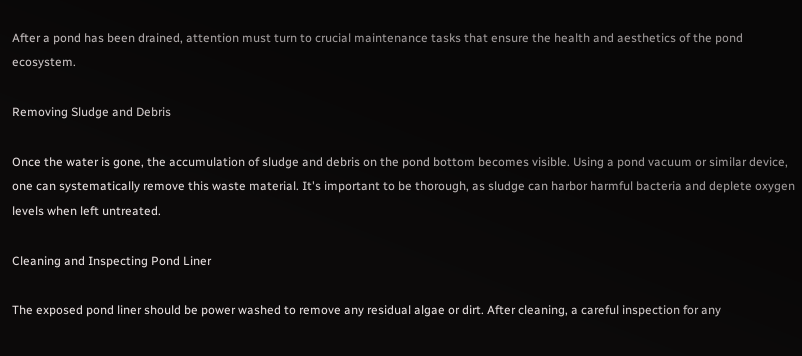After a pond has been drained, attention must turn to crucial maintenance tasks that ensure the health and aesthetics of the pond ecosystem.

Removing Sludge and Debris

Once the water is gone, the accumulation of sludge and debris on the pond bottom becomes visible. Using a pond vacuum or similar device, one can systematically remove this waste material. It's important to be thorough, as sludge can harbor harmful bacteria and deplete oxygen levels when left untreated.

Cleaning and Inspecting Pond Liner

The exposed pond liner should be power washed to remove any residual algae or dirt. After cleaning, a careful inspection for any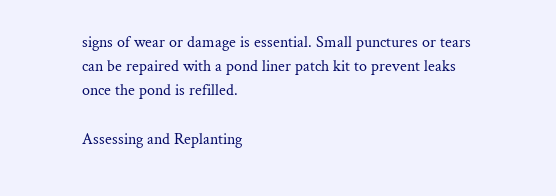signs of wear or damage is essential. Small punctures or tears can be repaired with a pond liner patch kit to prevent leaks once the pond is refilled.

Assessing and Replanting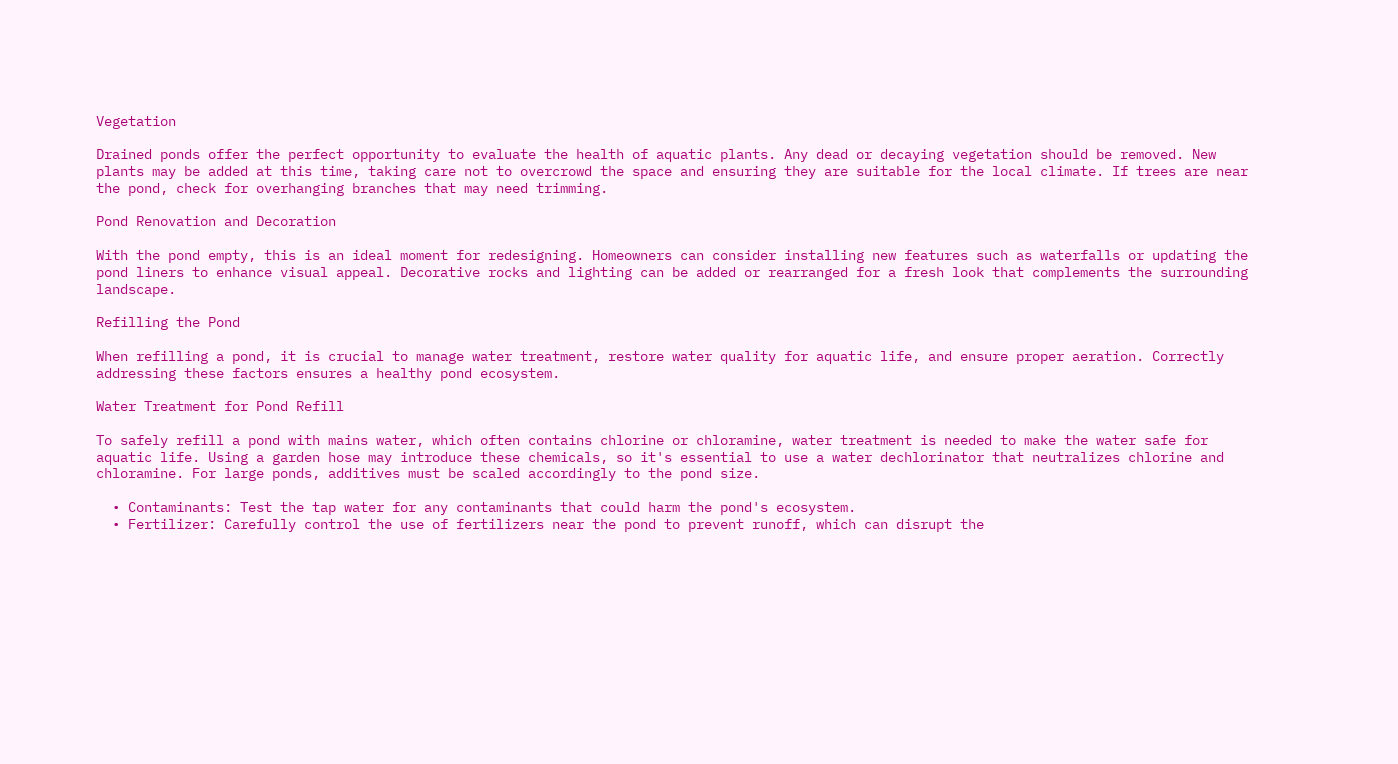Vegetation

Drained ponds offer the perfect opportunity to evaluate the health of aquatic plants. Any dead or decaying vegetation should be removed. New plants may be added at this time, taking care not to overcrowd the space and ensuring they are suitable for the local climate. If trees are near the pond, check for overhanging branches that may need trimming.

Pond Renovation and Decoration

With the pond empty, this is an ideal moment for redesigning. Homeowners can consider installing new features such as waterfalls or updating the pond liners to enhance visual appeal. Decorative rocks and lighting can be added or rearranged for a fresh look that complements the surrounding landscape.

Refilling the Pond

When refilling a pond, it is crucial to manage water treatment, restore water quality for aquatic life, and ensure proper aeration. Correctly addressing these factors ensures a healthy pond ecosystem.

Water Treatment for Pond Refill

To safely refill a pond with mains water, which often contains chlorine or chloramine, water treatment is needed to make the water safe for aquatic life. Using a garden hose may introduce these chemicals, so it's essential to use a water dechlorinator that neutralizes chlorine and chloramine. For large ponds, additives must be scaled accordingly to the pond size.

  • Contaminants: Test the tap water for any contaminants that could harm the pond's ecosystem.
  • Fertilizer: Carefully control the use of fertilizers near the pond to prevent runoff, which can disrupt the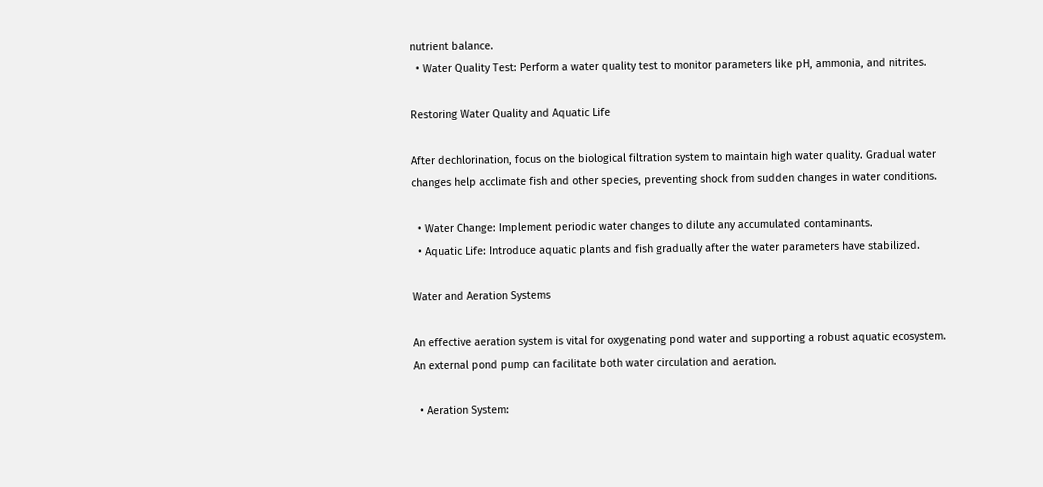nutrient balance.
  • Water Quality Test: Perform a water quality test to monitor parameters like pH, ammonia, and nitrites.

Restoring Water Quality and Aquatic Life

After dechlorination, focus on the biological filtration system to maintain high water quality. Gradual water changes help acclimate fish and other species, preventing shock from sudden changes in water conditions.

  • Water Change: Implement periodic water changes to dilute any accumulated contaminants.
  • Aquatic Life: Introduce aquatic plants and fish gradually after the water parameters have stabilized.

Water and Aeration Systems

An effective aeration system is vital for oxygenating pond water and supporting a robust aquatic ecosystem. An external pond pump can facilitate both water circulation and aeration.

  • Aeration System: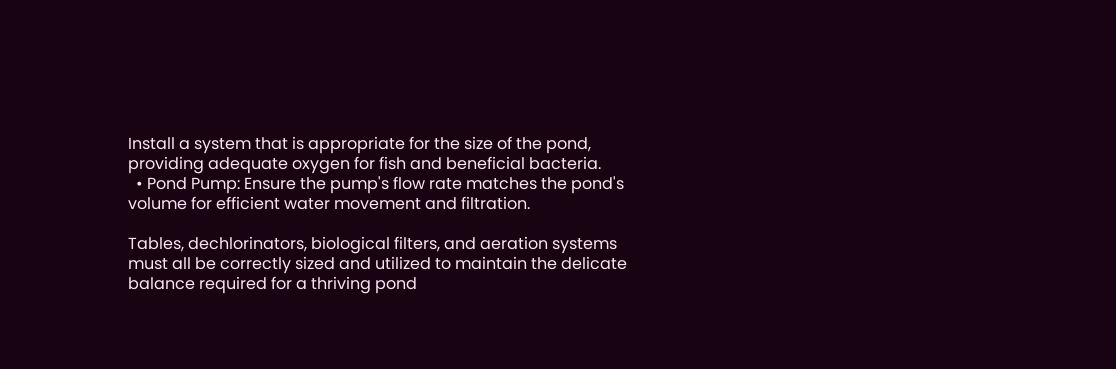Install a system that is appropriate for the size of the pond, providing adequate oxygen for fish and beneficial bacteria.
  • Pond Pump: Ensure the pump's flow rate matches the pond's volume for efficient water movement and filtration.

Tables, dechlorinators, biological filters, and aeration systems must all be correctly sized and utilized to maintain the delicate balance required for a thriving pond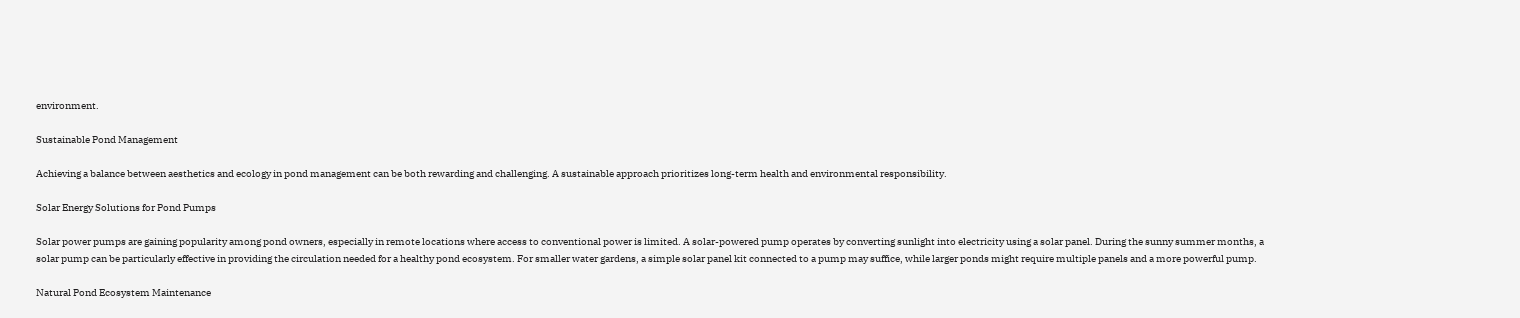environment.

Sustainable Pond Management

Achieving a balance between aesthetics and ecology in pond management can be both rewarding and challenging. A sustainable approach prioritizes long-term health and environmental responsibility.

Solar Energy Solutions for Pond Pumps

Solar power pumps are gaining popularity among pond owners, especially in remote locations where access to conventional power is limited. A solar-powered pump operates by converting sunlight into electricity using a solar panel. During the sunny summer months, a solar pump can be particularly effective in providing the circulation needed for a healthy pond ecosystem. For smaller water gardens, a simple solar panel kit connected to a pump may suffice, while larger ponds might require multiple panels and a more powerful pump.

Natural Pond Ecosystem Maintenance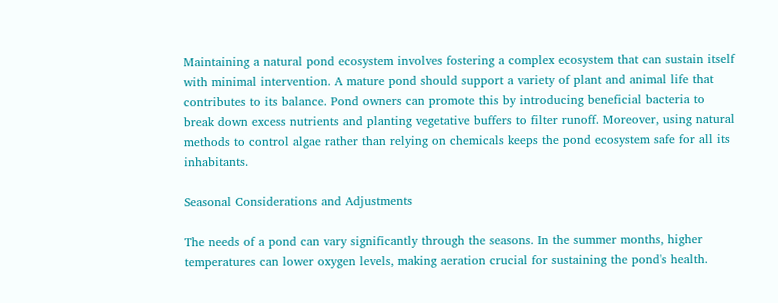Maintaining a natural pond ecosystem involves fostering a complex ecosystem that can sustain itself with minimal intervention. A mature pond should support a variety of plant and animal life that contributes to its balance. Pond owners can promote this by introducing beneficial bacteria to break down excess nutrients and planting vegetative buffers to filter runoff. Moreover, using natural methods to control algae rather than relying on chemicals keeps the pond ecosystem safe for all its inhabitants.

Seasonal Considerations and Adjustments

The needs of a pond can vary significantly through the seasons. In the summer months, higher temperatures can lower oxygen levels, making aeration crucial for sustaining the pond's health.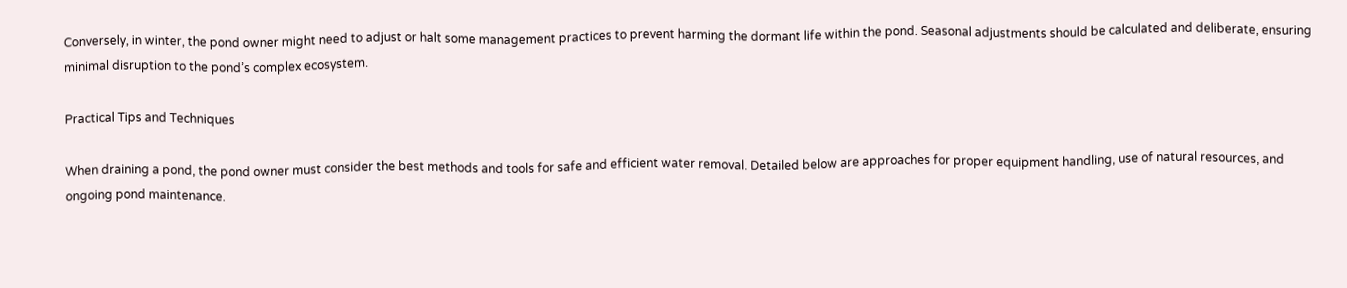Conversely, in winter, the pond owner might need to adjust or halt some management practices to prevent harming the dormant life within the pond. Seasonal adjustments should be calculated and deliberate, ensuring minimal disruption to the pond’s complex ecosystem.

Practical Tips and Techniques

When draining a pond, the pond owner must consider the best methods and tools for safe and efficient water removal. Detailed below are approaches for proper equipment handling, use of natural resources, and ongoing pond maintenance.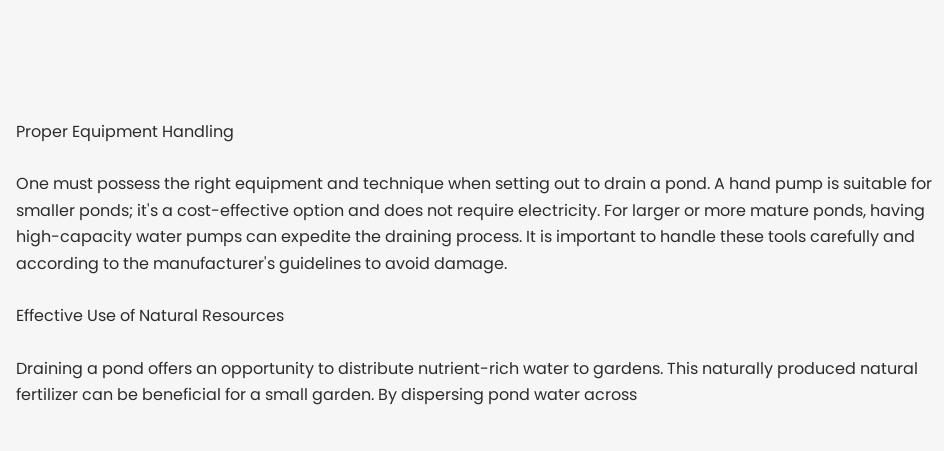Proper Equipment Handling

One must possess the right equipment and technique when setting out to drain a pond. A hand pump is suitable for smaller ponds; it's a cost-effective option and does not require electricity. For larger or more mature ponds, having high-capacity water pumps can expedite the draining process. It is important to handle these tools carefully and according to the manufacturer's guidelines to avoid damage.

Effective Use of Natural Resources

Draining a pond offers an opportunity to distribute nutrient-rich water to gardens. This naturally produced natural fertilizer can be beneficial for a small garden. By dispersing pond water across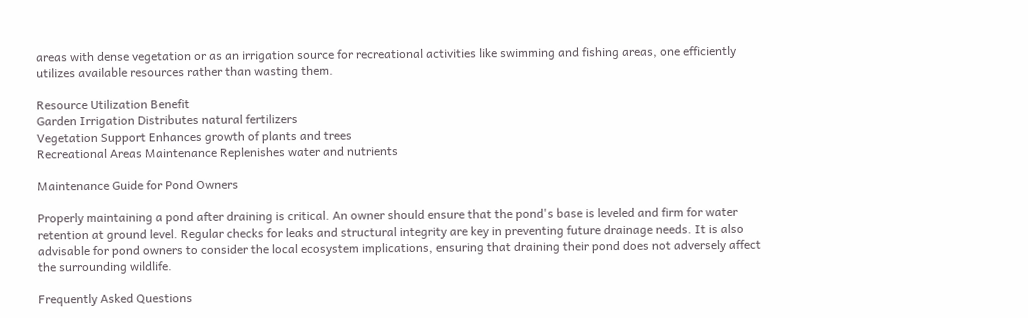areas with dense vegetation or as an irrigation source for recreational activities like swimming and fishing areas, one efficiently utilizes available resources rather than wasting them.

Resource Utilization Benefit
Garden Irrigation Distributes natural fertilizers
Vegetation Support Enhances growth of plants and trees
Recreational Areas Maintenance Replenishes water and nutrients

Maintenance Guide for Pond Owners

Properly maintaining a pond after draining is critical. An owner should ensure that the pond's base is leveled and firm for water retention at ground level. Regular checks for leaks and structural integrity are key in preventing future drainage needs. It is also advisable for pond owners to consider the local ecosystem implications, ensuring that draining their pond does not adversely affect the surrounding wildlife.

Frequently Asked Questions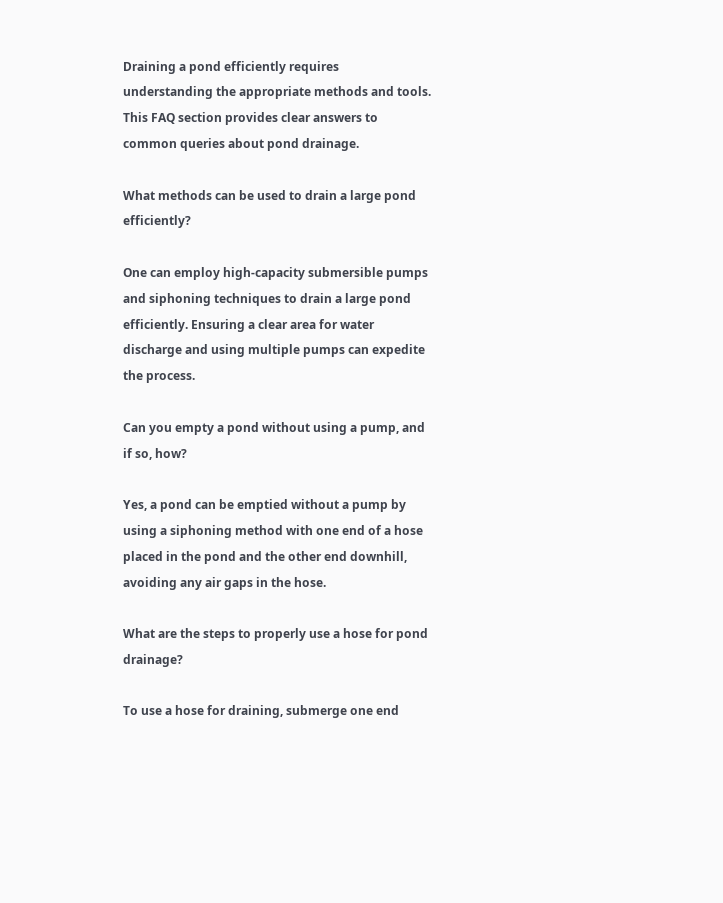Draining a pond efficiently requires understanding the appropriate methods and tools. This FAQ section provides clear answers to common queries about pond drainage.

What methods can be used to drain a large pond efficiently?

One can employ high-capacity submersible pumps and siphoning techniques to drain a large pond efficiently. Ensuring a clear area for water discharge and using multiple pumps can expedite the process.

Can you empty a pond without using a pump, and if so, how?

Yes, a pond can be emptied without a pump by using a siphoning method with one end of a hose placed in the pond and the other end downhill, avoiding any air gaps in the hose.

What are the steps to properly use a hose for pond drainage?

To use a hose for draining, submerge one end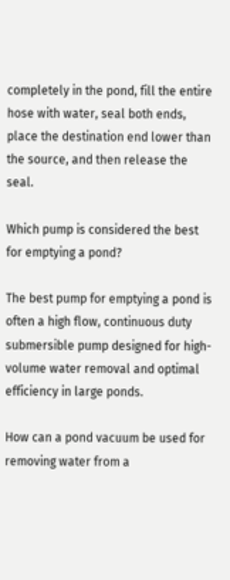completely in the pond, fill the entire hose with water, seal both ends, place the destination end lower than the source, and then release the seal.

Which pump is considered the best for emptying a pond?

The best pump for emptying a pond is often a high flow, continuous duty submersible pump designed for high-volume water removal and optimal efficiency in large ponds.

How can a pond vacuum be used for removing water from a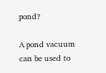pond?

A pond vacuum can be used to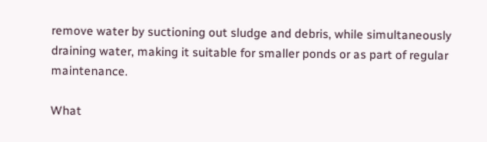remove water by suctioning out sludge and debris, while simultaneously draining water, making it suitable for smaller ponds or as part of regular maintenance.

What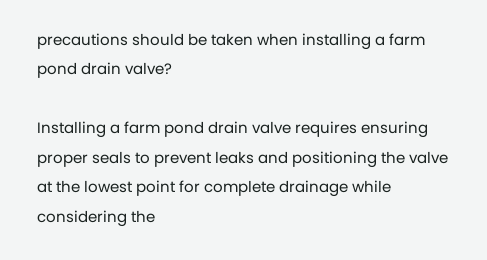precautions should be taken when installing a farm pond drain valve?

Installing a farm pond drain valve requires ensuring proper seals to prevent leaks and positioning the valve at the lowest point for complete drainage while considering the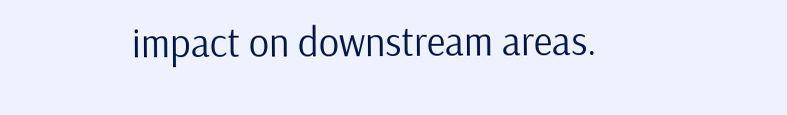impact on downstream areas.